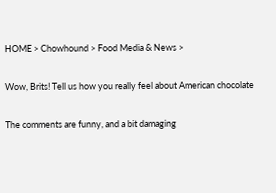HOME > Chowhound > Food Media & News >


Wow, Brits! Tell us how you really feel about American chocolate


The comments are funny, and a bit damaging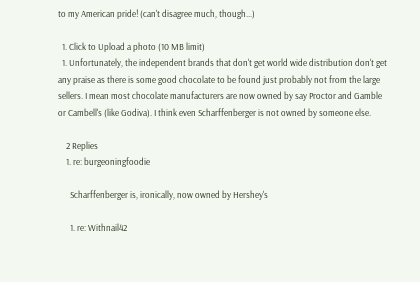to my American pride! (can't disagree much, though...)

  1. Click to Upload a photo (10 MB limit)
  1. Unfortunately, the independent brands that don't get world wide distribution don't get any praise as there is some good chocolate to be found just probably not from the large sellers. I mean most chocolate manufacturers are now owned by say Proctor and Gamble or Cambell's (like Godiva). I think even Scharffenberger is not owned by someone else.

    2 Replies
    1. re: burgeoningfoodie

      Scharffenberger is, ironically, now owned by Hershey's

      1. re: Withnail42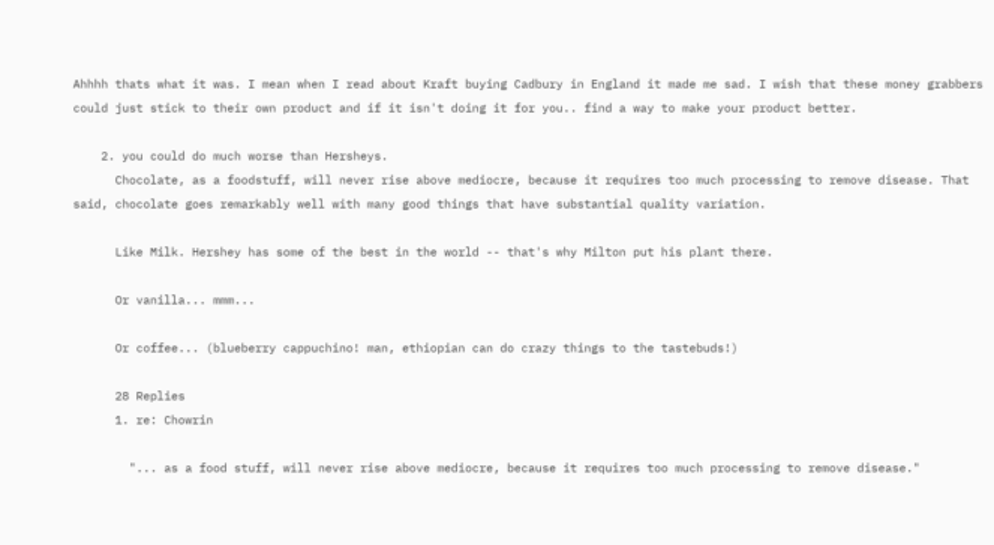Ahhhh thats what it was. I mean when I read about Kraft buying Cadbury in England it made me sad. I wish that these money grabbers could just stick to their own product and if it isn't doing it for you.. find a way to make your product better.

    2. you could do much worse than Hersheys.
      Chocolate, as a foodstuff, will never rise above mediocre, because it requires too much processing to remove disease. That said, chocolate goes remarkably well with many good things that have substantial quality variation.

      Like Milk. Hershey has some of the best in the world -- that's why Milton put his plant there.

      Or vanilla... mmm...

      Or coffee... (blueberry cappuchino! man, ethiopian can do crazy things to the tastebuds!)

      28 Replies
      1. re: Chowrin

        "... as a food stuff, will never rise above mediocre, because it requires too much processing to remove disease."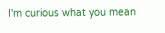I'm curious what you mean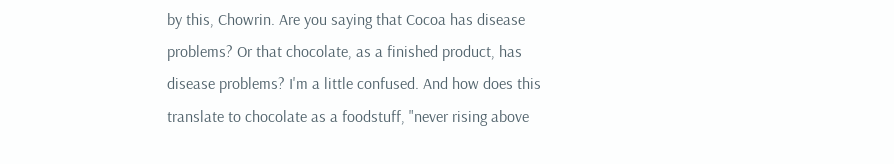by this, Chowrin. Are you saying that Cocoa has disease problems? Or that chocolate, as a finished product, has disease problems? I'm a little confused. And how does this translate to chocolate as a foodstuff, "never rising above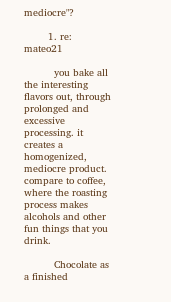mediocre"?

        1. re: mateo21

          you bake all the interesting flavors out, through prolonged and excessive processing. it creates a homogenized, mediocre product. compare to coffee, where the roasting process makes alcohols and other fun things that you drink.

          Chocolate as a finished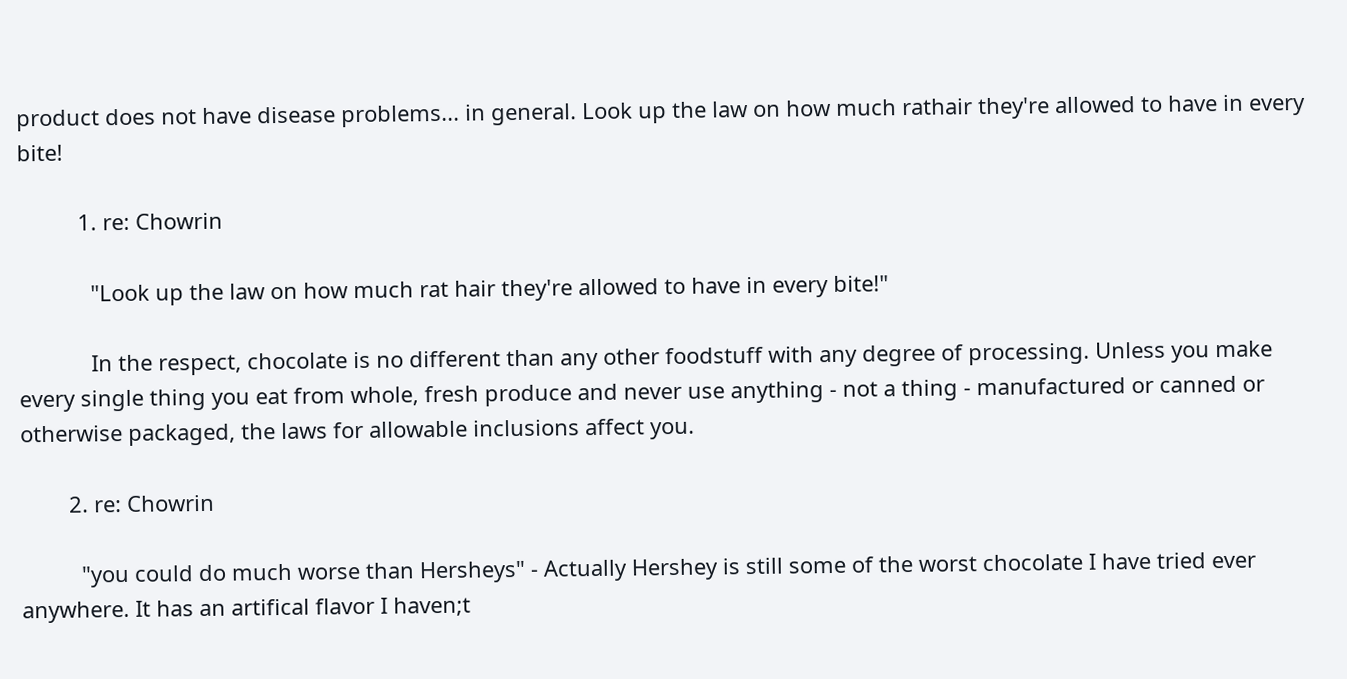product does not have disease problems... in general. Look up the law on how much rathair they're allowed to have in every bite!

          1. re: Chowrin

            "Look up the law on how much rat hair they're allowed to have in every bite!"

            In the respect, chocolate is no different than any other foodstuff with any degree of processing. Unless you make every single thing you eat from whole, fresh produce and never use anything - not a thing - manufactured or canned or otherwise packaged, the laws for allowable inclusions affect you.

        2. re: Chowrin

          "you could do much worse than Hersheys" - Actually Hershey is still some of the worst chocolate I have tried ever anywhere. It has an artifical flavor I haven;t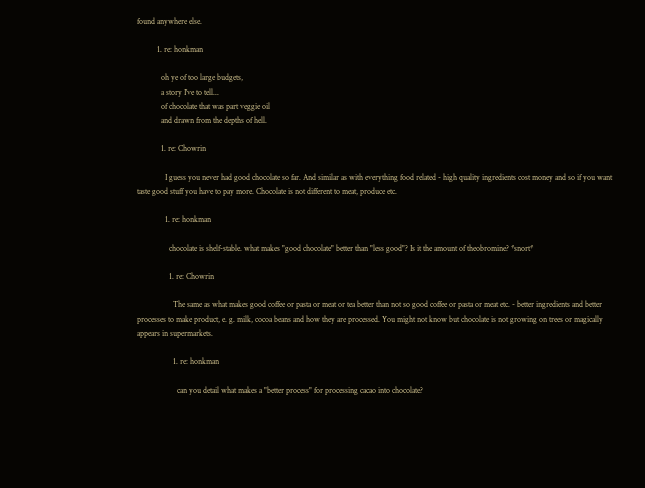found anywhere else.

          1. re: honkman

            oh ye of too large budgets,
            a story I've to tell...
            of chocolate that was part veggie oil
            and drawn from the depths of hell.

            1. re: Chowrin

              I guess you never had good chocolate so far. And similar as with everything food related - high quality ingredients cost money and so if you want taste good stuff you have to pay more. Chocolate is not different to meat, produce etc.

              1. re: honkman

                chocolate is shelf-stable. what makes "good chocolate" better than "less good"? Is it the amount of theobromine? *snort*

                1. re: Chowrin

                  The same as what makes good coffee or pasta or meat or tea better than not so good coffee or pasta or meat etc. - better ingredients and better processes to make product, e. g. milk, cocoa beans and how they are processed. You might not know but chocolate is not growing on trees or magically appears in supermarkets.

                  1. re: honkman

                    can you detail what makes a "better process" for processing cacao into chocolate?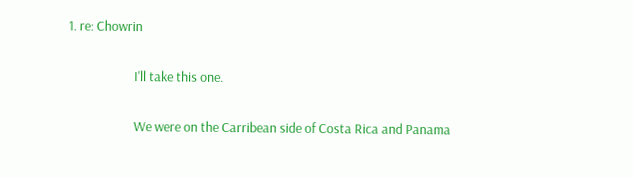1. re: Chowrin

                      I'll take this one.

                      We were on the Carribean side of Costa Rica and Panama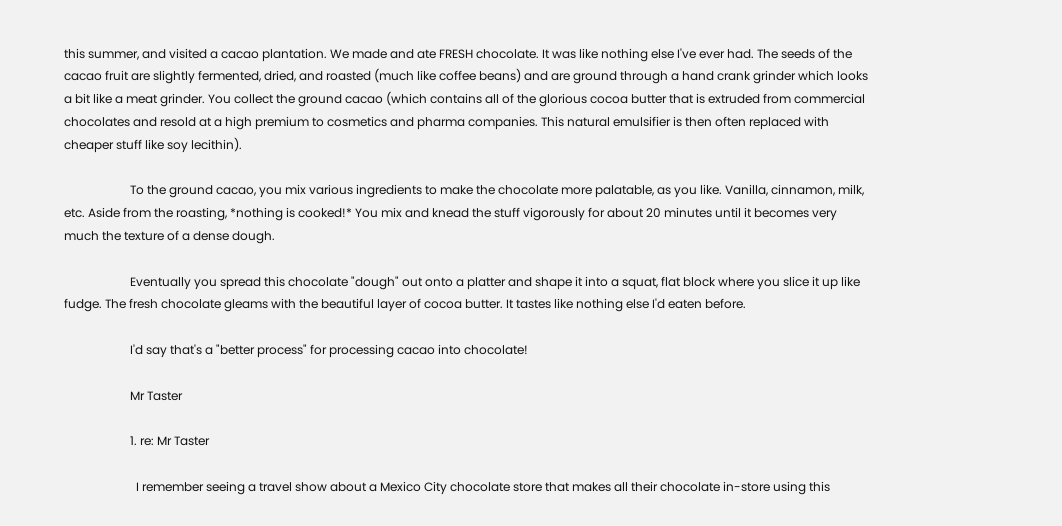this summer, and visited a cacao plantation. We made and ate FRESH chocolate. It was like nothing else I've ever had. The seeds of the cacao fruit are slightly fermented, dried, and roasted (much like coffee beans) and are ground through a hand crank grinder which looks a bit like a meat grinder. You collect the ground cacao (which contains all of the glorious cocoa butter that is extruded from commercial chocolates and resold at a high premium to cosmetics and pharma companies. This natural emulsifier is then often replaced with cheaper stuff like soy lecithin).

                      To the ground cacao, you mix various ingredients to make the chocolate more palatable, as you like. Vanilla, cinnamon, milk, etc. Aside from the roasting, *nothing is cooked!* You mix and knead the stuff vigorously for about 20 minutes until it becomes very much the texture of a dense dough.

                      Eventually you spread this chocolate "dough" out onto a platter and shape it into a squat, flat block where you slice it up like fudge. The fresh chocolate gleams with the beautiful layer of cocoa butter. It tastes like nothing else I'd eaten before.

                      I'd say that's a "better process" for processing cacao into chocolate!

                      Mr Taster

                      1. re: Mr Taster

                        I remember seeing a travel show about a Mexico City chocolate store that makes all their chocolate in-store using this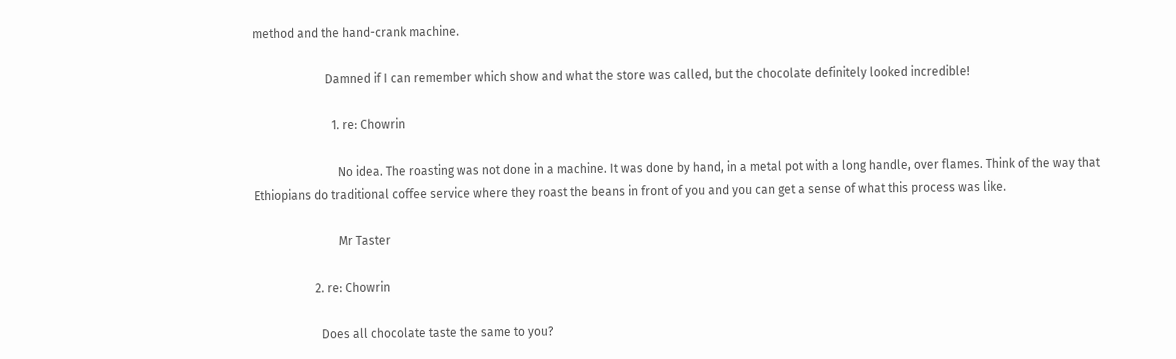method and the hand-crank machine.

                        Damned if I can remember which show and what the store was called, but the chocolate definitely looked incredible!

                          1. re: Chowrin

                            No idea. The roasting was not done in a machine. It was done by hand, in a metal pot with a long handle, over flames. Think of the way that Ethiopians do traditional coffee service where they roast the beans in front of you and you can get a sense of what this process was like.

                            Mr Taster

                    2. re: Chowrin

                      Does all chocolate taste the same to you?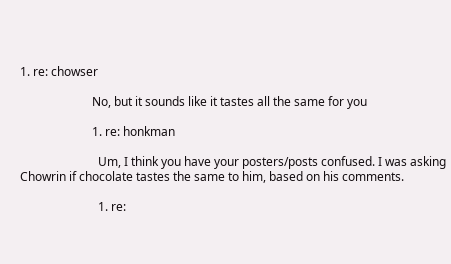1. re: chowser

                        No, but it sounds like it tastes all the same for you

                        1. re: honkman

                          Um, I think you have your posters/posts confused. I was asking Chowrin if chocolate tastes the same to him, based on his comments.

                          1. re: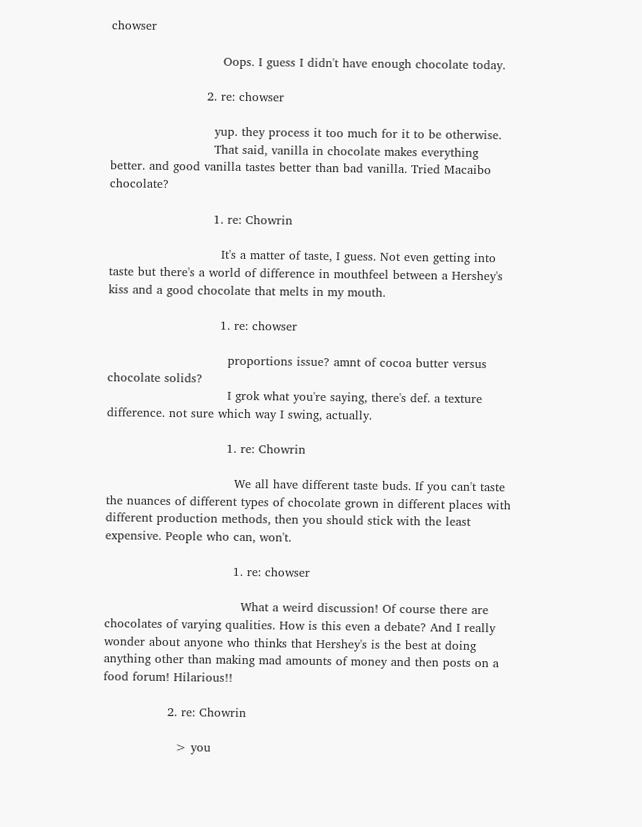chowser

                            Oops. I guess I didn't have enough chocolate today.

                        2. re: chowser

                          yup. they process it too much for it to be otherwise.
                          That said, vanilla in chocolate makes everything better. and good vanilla tastes better than bad vanilla. Tried Macaibo chocolate?

                          1. re: Chowrin

                            It's a matter of taste, I guess. Not even getting into taste but there's a world of difference in mouthfeel between a Hershey's kiss and a good chocolate that melts in my mouth.

                            1. re: chowser

                              proportions issue? amnt of cocoa butter versus chocolate solids?
                              I grok what you're saying, there's def. a texture difference. not sure which way I swing, actually.

                              1. re: Chowrin

                                We all have different taste buds. If you can't taste the nuances of different types of chocolate grown in different places with different production methods, then you should stick with the least expensive. People who can, won't.

                                1. re: chowser

                                  What a weird discussion! Of course there are chocolates of varying qualities. How is this even a debate? And I really wonder about anyone who thinks that Hershey's is the best at doing anything other than making mad amounts of money and then posts on a food forum! Hilarious!!

                2. re: Chowrin

                  > you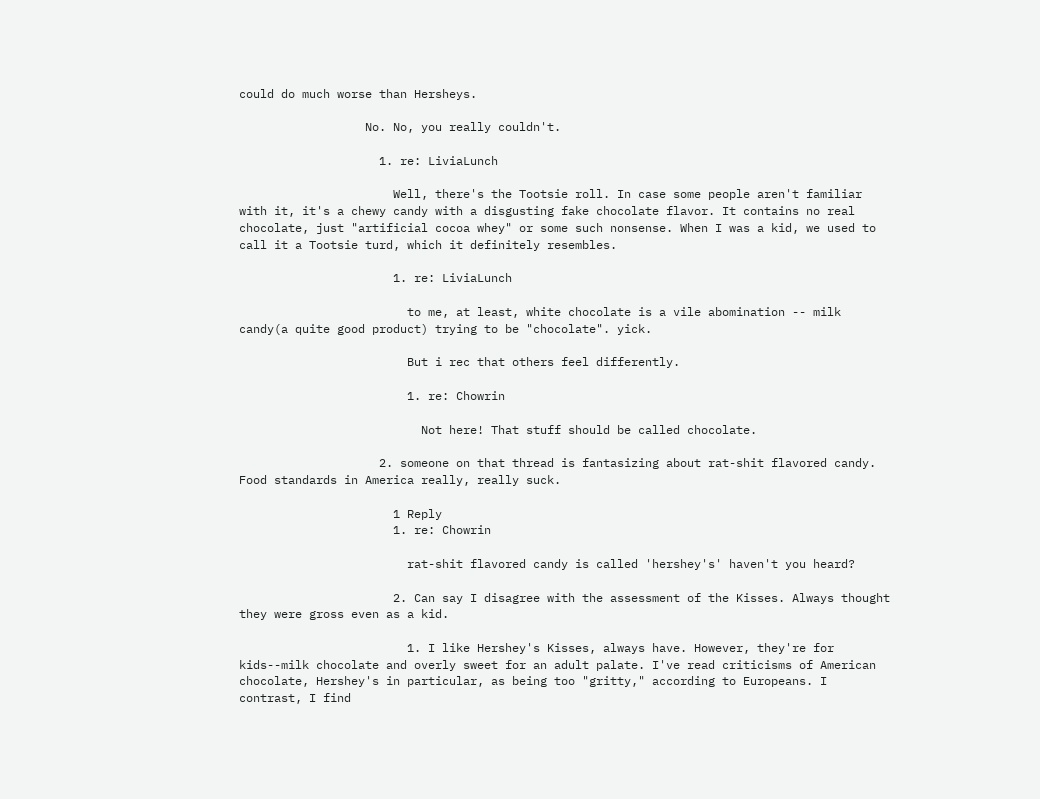could do much worse than Hersheys.

                  No. No, you really couldn't.

                    1. re: LiviaLunch

                      Well, there's the Tootsie roll. In case some people aren't familiar with it, it's a chewy candy with a disgusting fake chocolate flavor. It contains no real chocolate, just "artificial cocoa whey" or some such nonsense. When I was a kid, we used to call it a Tootsie turd, which it definitely resembles.

                      1. re: LiviaLunch

                        to me, at least, white chocolate is a vile abomination -- milk candy(a quite good product) trying to be "chocolate". yick.

                        But i rec that others feel differently.

                        1. re: Chowrin

                          Not here! That stuff should be called chocolate.

                    2. someone on that thread is fantasizing about rat-shit flavored candy. Food standards in America really, really suck.

                      1 Reply
                      1. re: Chowrin

                        rat-shit flavored candy is called 'hershey's' haven't you heard?

                      2. Can say I disagree with the assessment of the Kisses. Always thought they were gross even as a kid.

                        1. I like Hershey's Kisses, always have. However, they're for kids--milk chocolate and overly sweet for an adult palate. I've read criticisms of American chocolate, Hershey's in particular, as being too "gritty," according to Europeans. I contrast, I find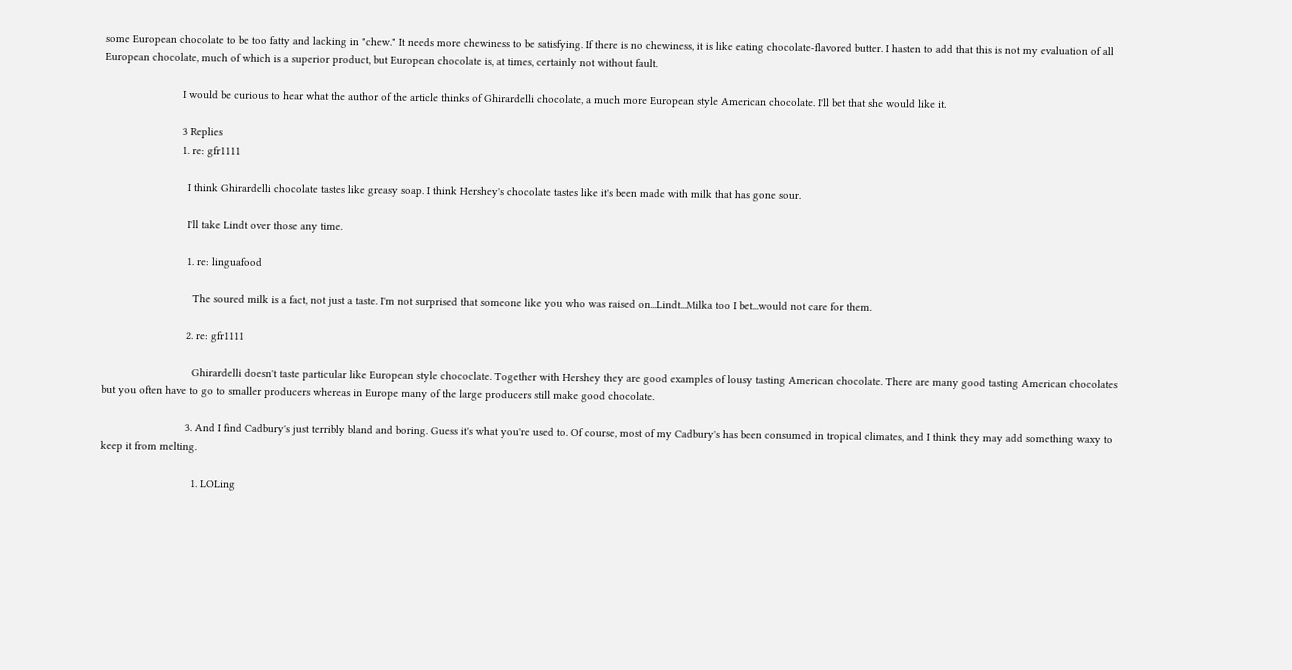some European chocolate to be too fatty and lacking in "chew." It needs more chewiness to be satisfying. If there is no chewiness, it is like eating chocolate-flavored butter. I hasten to add that this is not my evaluation of all European chocolate, much of which is a superior product, but European chocolate is, at times, certainly not without fault.

                          I would be curious to hear what the author of the article thinks of Ghirardelli chocolate, a much more European style American chocolate. I'll bet that she would like it.

                          3 Replies
                          1. re: gfr1111

                            I think Ghirardelli chocolate tastes like greasy soap. I think Hershey's chocolate tastes like it's been made with milk that has gone sour.

                            I'll take Lindt over those any time.

                            1. re: linguafood

                              The soured milk is a fact, not just a taste. I'm not surprised that someone like you who was raised on...Lindt...Milka too I bet...would not care for them.

                            2. re: gfr1111

                              Ghirardelli doesn't taste particular like European style chococlate. Together with Hershey they are good examples of lousy tasting American chocolate. There are many good tasting American chocolates but you often have to go to smaller producers whereas in Europe many of the large producers still make good chocolate.

                            3. And I find Cadbury's just terribly bland and boring. Guess it's what you're used to. Of course, most of my Cadbury's has been consumed in tropical climates, and I think they may add something waxy to keep it from melting.

                              1. LOLing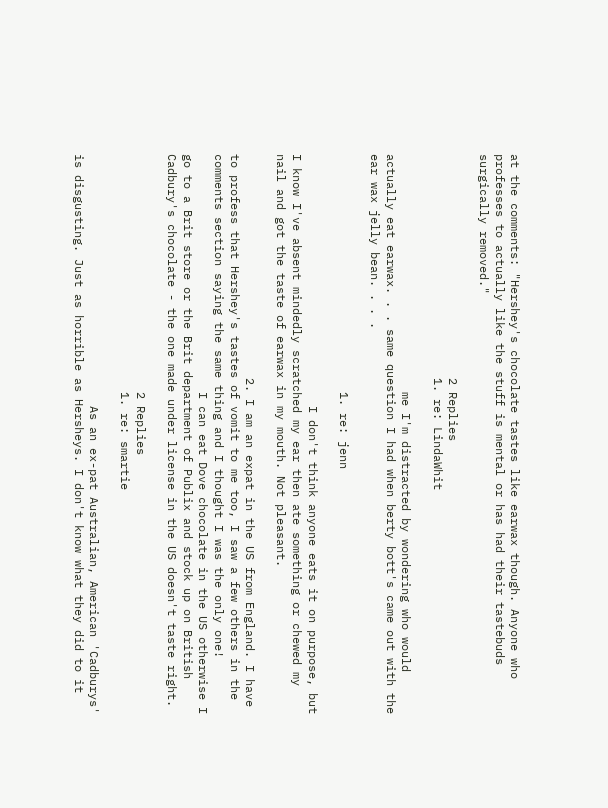at the comments: "Hershey's chocolate tastes like earwax though. Anyone who professes to actually like the stuff is mental or has had their tastebuds surgically removed."

                                2 Replies
                                1. re: LindaWhit

                                  me I'm distracted by wondering who would actually eat earwax. . . same question I had when berty bott's came out with the ear wax jelly bean. . . .

                                  1. re: jenn

                                    I don't think anyone eats it on purpose, but I know I've absent mindedly scratched my ear then ate something or chewed my nail and got the taste of earwax in my mouth. Not pleasant.

                                2. I am an expat in the US from England. I have to profess that Hershey's tastes of vomit to me too, I saw a few others in the comments section saying the same thing and I thought I was the only one!
                                  I can eat Dove chocolate in the US otherwise I go to a Brit store or the Brit department of Publix and stock up on British Cadbury's chocolate - the one made under license in the US doesn't taste right.

                                  2 Replies
                                  1. re: smartie

                                    As an ex-pat Australian, American 'Cadburys' is disgusting. Just as horrible as Hersheys. I don't know what they did to it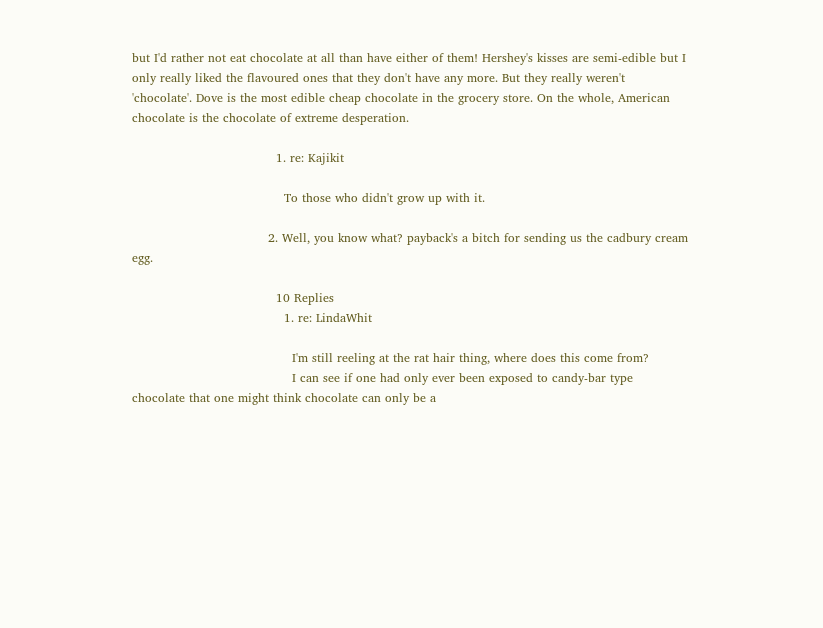but I'd rather not eat chocolate at all than have either of them! Hershey's kisses are semi-edible but I only really liked the flavoured ones that they don't have any more. But they really weren't 'chocolate'. Dove is the most edible cheap chocolate in the grocery store. On the whole, American chocolate is the chocolate of extreme desperation.

                                    1. re: Kajikit

                                      To those who didn't grow up with it.

                                  2. Well, you know what? payback's a bitch for sending us the cadbury cream egg.

                                    10 Replies
                                      1. re: LindaWhit

                                        I'm still reeling at the rat hair thing, where does this come from?
                                        I can see if one had only ever been exposed to candy-bar type chocolate that one might think chocolate can only be a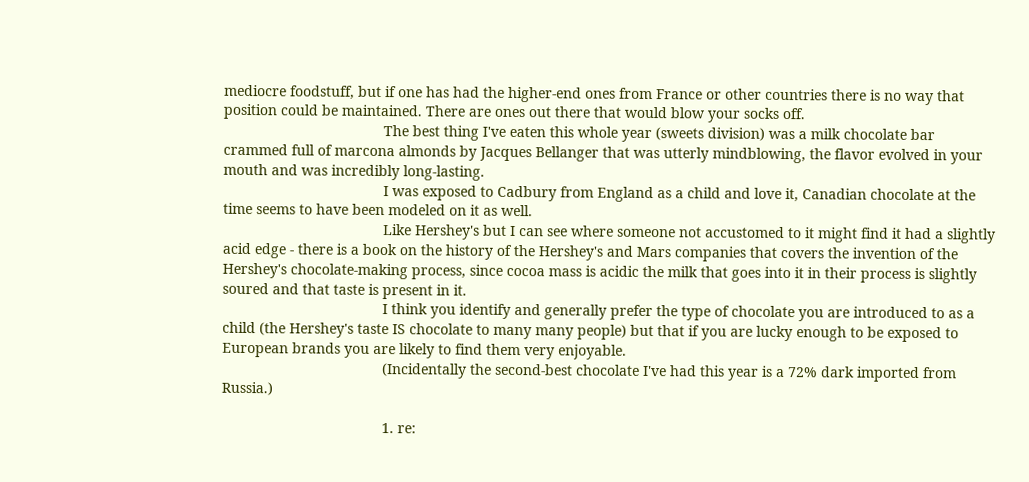mediocre foodstuff, but if one has had the higher-end ones from France or other countries there is no way that position could be maintained. There are ones out there that would blow your socks off.
                                        The best thing I've eaten this whole year (sweets division) was a milk chocolate bar crammed full of marcona almonds by Jacques Bellanger that was utterly mindblowing, the flavor evolved in your mouth and was incredibly long-lasting.
                                        I was exposed to Cadbury from England as a child and love it, Canadian chocolate at the time seems to have been modeled on it as well.
                                        Like Hershey's but I can see where someone not accustomed to it might find it had a slightly acid edge - there is a book on the history of the Hershey's and Mars companies that covers the invention of the Hershey's chocolate-making process, since cocoa mass is acidic the milk that goes into it in their process is slightly soured and that taste is present in it.
                                        I think you identify and generally prefer the type of chocolate you are introduced to as a child (the Hershey's taste IS chocolate to many many people) but that if you are lucky enough to be exposed to European brands you are likely to find them very enjoyable.
                                        (Incidentally the second-best chocolate I've had this year is a 72% dark imported from Russia.)

                                        1. re: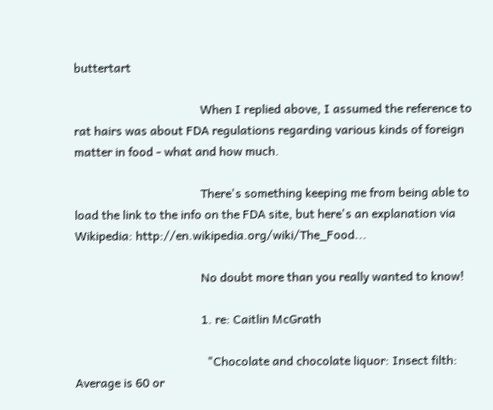buttertart

                                          When I replied above, I assumed the reference to rat hairs was about FDA regulations regarding various kinds of foreign matter in food - what and how much.

                                          There's something keeping me from being able to load the link to the info on the FDA site, but here's an explanation via Wikipedia: http://en.wikipedia.org/wiki/The_Food...

                                          No doubt more than you really wanted to know!

                                          1. re: Caitlin McGrath

                                            "Chocolate and chocolate liquor: Insect filth: Average is 60 or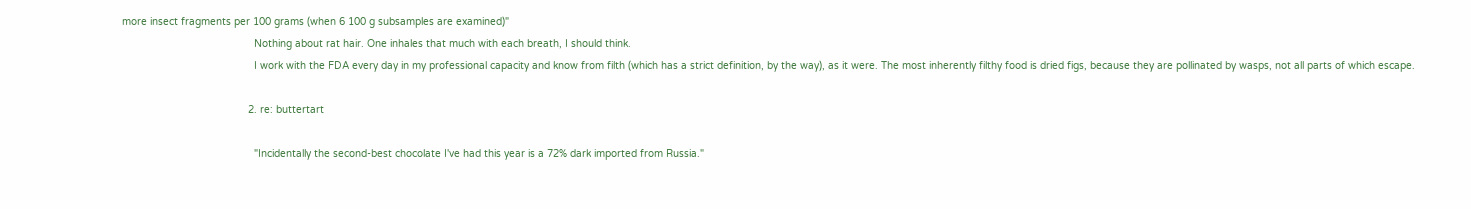more insect fragments per 100 grams (when 6 100 g subsamples are examined)"
                                            Nothing about rat hair. One inhales that much with each breath, I should think.
                                            I work with the FDA every day in my professional capacity and know from filth (which has a strict definition, by the way), as it were. The most inherently filthy food is dried figs, because they are pollinated by wasps, not all parts of which escape.

                                          2. re: buttertart

                                            "Incidentally the second-best chocolate I've had this year is a 72% dark imported from Russia."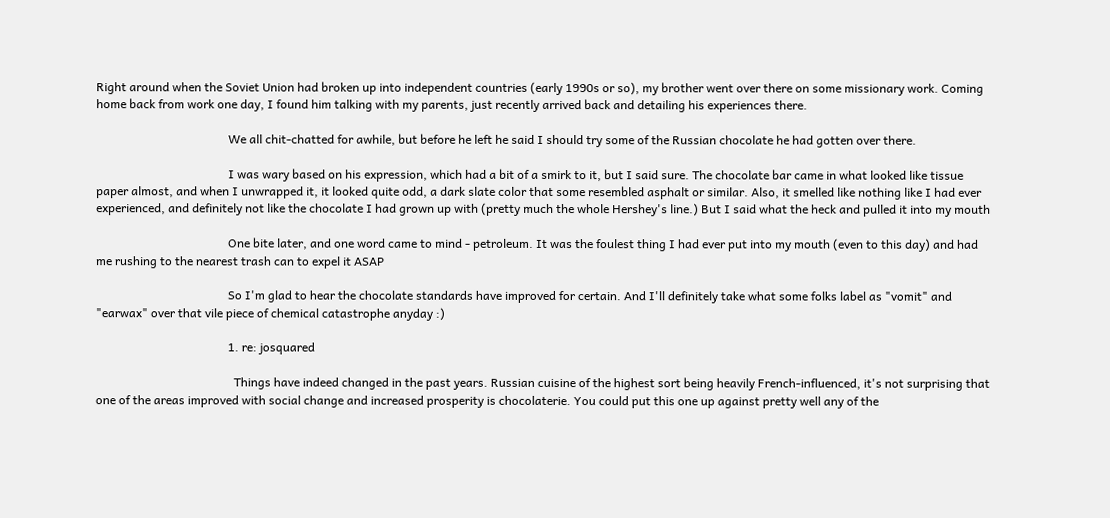Right around when the Soviet Union had broken up into independent countries (early 1990s or so), my brother went over there on some missionary work. Coming home back from work one day, I found him talking with my parents, just recently arrived back and detailing his experiences there.

                                            We all chit-chatted for awhile, but before he left he said I should try some of the Russian chocolate he had gotten over there.

                                            I was wary based on his expression, which had a bit of a smirk to it, but I said sure. The chocolate bar came in what looked like tissue paper almost, and when I unwrapped it, it looked quite odd, a dark slate color that some resembled asphalt or similar. Also, it smelled like nothing like I had ever experienced, and definitely not like the chocolate I had grown up with (pretty much the whole Hershey's line.) But I said what the heck and pulled it into my mouth

                                            One bite later, and one word came to mind - petroleum. It was the foulest thing I had ever put into my mouth (even to this day) and had me rushing to the nearest trash can to expel it ASAP

                                            So I'm glad to hear the chocolate standards have improved for certain. And I'll definitely take what some folks label as "vomit" and "earwax" over that vile piece of chemical catastrophe anyday :)

                                            1. re: josquared

                                              Things have indeed changed in the past years. Russian cuisine of the highest sort being heavily French-influenced, it's not surprising that one of the areas improved with social change and increased prosperity is chocolaterie. You could put this one up against pretty well any of the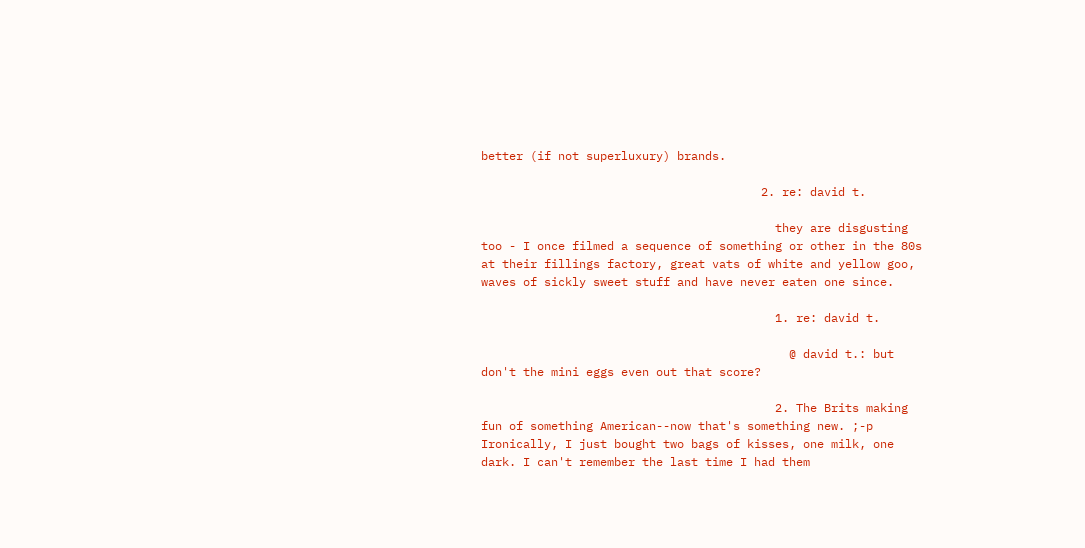better (if not superluxury) brands.

                                        2. re: david t.

                                          they are disgusting too - I once filmed a sequence of something or other in the 80s at their fillings factory, great vats of white and yellow goo, waves of sickly sweet stuff and have never eaten one since.

                                          1. re: david t.

                                            @ david t.: but don't the mini eggs even out that score?

                                          2. The Brits making fun of something American--now that's something new. ;-p Ironically, I just bought two bags of kisses, one milk, one dark. I can't remember the last time I had them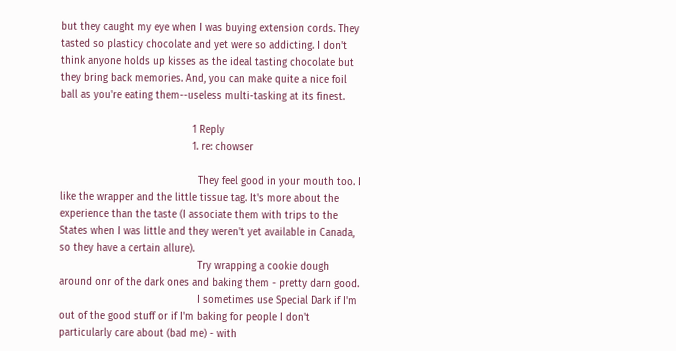but they caught my eye when I was buying extension cords. They tasted so plasticy chocolate and yet were so addicting. I don't think anyone holds up kisses as the ideal tasting chocolate but they bring back memories. And, you can make quite a nice foil ball as you're eating them--useless multi-tasking at its finest.

                                            1 Reply
                                            1. re: chowser

                                              They feel good in your mouth too. I like the wrapper and the little tissue tag. It's more about the experience than the taste (I associate them with trips to the States when I was little and they weren't yet available in Canada, so they have a certain allure).
                                              Try wrapping a cookie dough around onr of the dark ones and baking them - pretty darn good.
                                              I sometimes use Special Dark if I'm out of the good stuff or if I'm baking for people I don't particularly care about (bad me) - with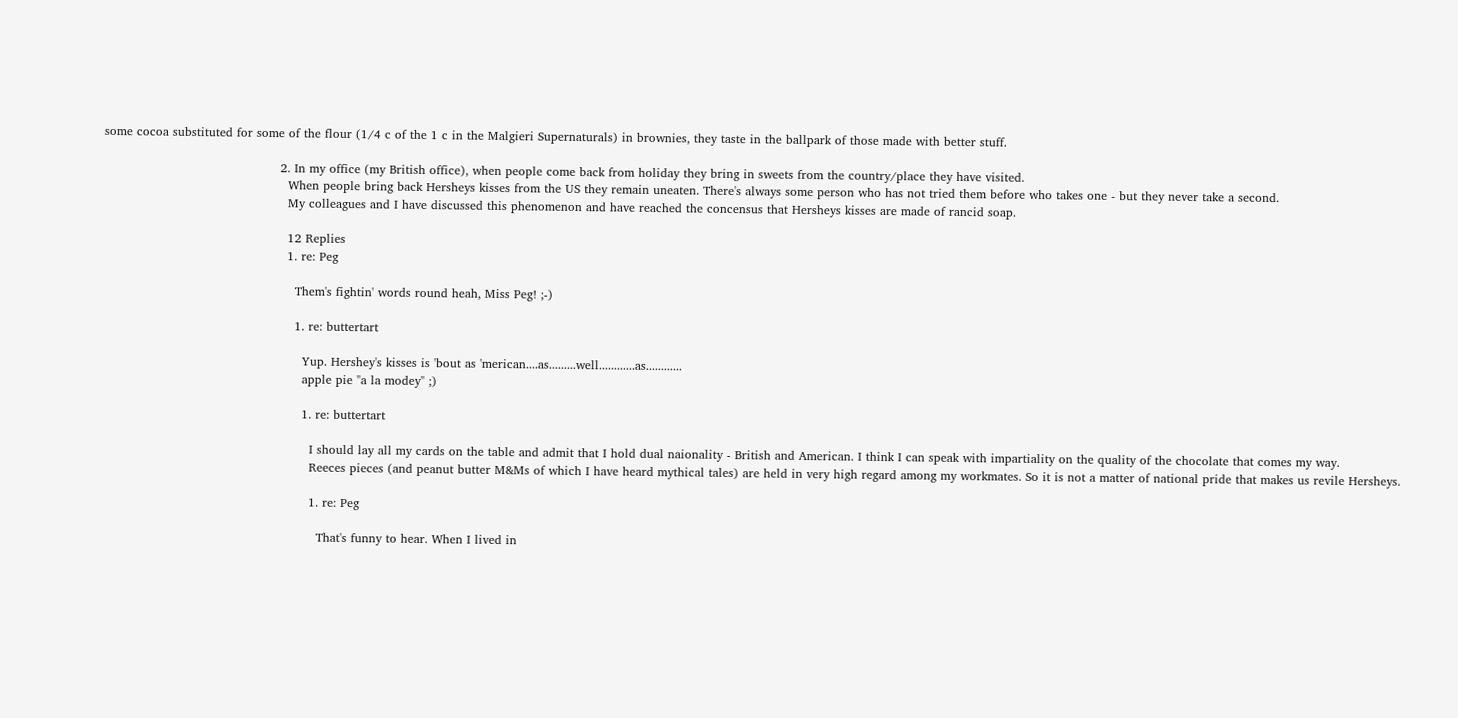some cocoa substituted for some of the flour (1/4 c of the 1 c in the Malgieri Supernaturals) in brownies, they taste in the ballpark of those made with better stuff.

                                            2. In my office (my British office), when people come back from holiday they bring in sweets from the country/place they have visited.
                                              When people bring back Hersheys kisses from the US they remain uneaten. There's always some person who has not tried them before who takes one - but they never take a second.
                                              My colleagues and I have discussed this phenomenon and have reached the concensus that Hersheys kisses are made of rancid soap.

                                              12 Replies
                                              1. re: Peg

                                                Them's fightin' words round heah, Miss Peg! ;-)

                                                1. re: buttertart

                                                  Yup. Hershey's kisses is 'bout as 'merican....as.........well............as............
                                                  apple pie "a la modey" ;)

                                                  1. re: buttertart

                                                    I should lay all my cards on the table and admit that I hold dual naionality - British and American. I think I can speak with impartiality on the quality of the chocolate that comes my way.
                                                    Reeces pieces (and peanut butter M&Ms of which I have heard mythical tales) are held in very high regard among my workmates. So it is not a matter of national pride that makes us revile Hersheys.

                                                    1. re: Peg

                                                      That's funny to hear. When I lived in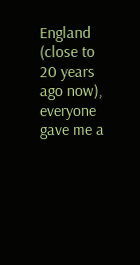England (close to 20 years ago now), everyone gave me a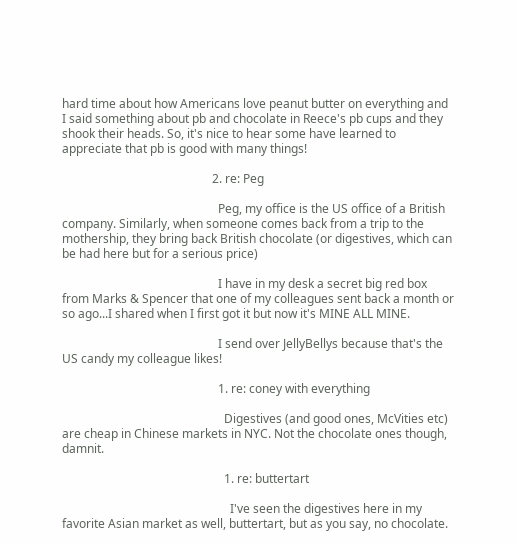hard time about how Americans love peanut butter on everything and I said something about pb and chocolate in Reece's pb cups and they shook their heads. So, it's nice to hear some have learned to appreciate that pb is good with many things!

                                                  2. re: Peg

                                                    Peg, my office is the US office of a British company. Similarly, when someone comes back from a trip to the mothership, they bring back British chocolate (or digestives, which can be had here but for a serious price)

                                                    I have in my desk a secret big red box from Marks & Spencer that one of my colleagues sent back a month or so ago...I shared when I first got it but now it's MINE ALL MINE.

                                                    I send over JellyBellys because that's the US candy my colleague likes!

                                                    1. re: coney with everything

                                                      Digestives (and good ones, McVities etc) are cheap in Chinese markets in NYC. Not the chocolate ones though, damnit.

                                                      1. re: buttertart

                                                        I've seen the digestives here in my favorite Asian market as well, buttertart, but as you say, no chocolate.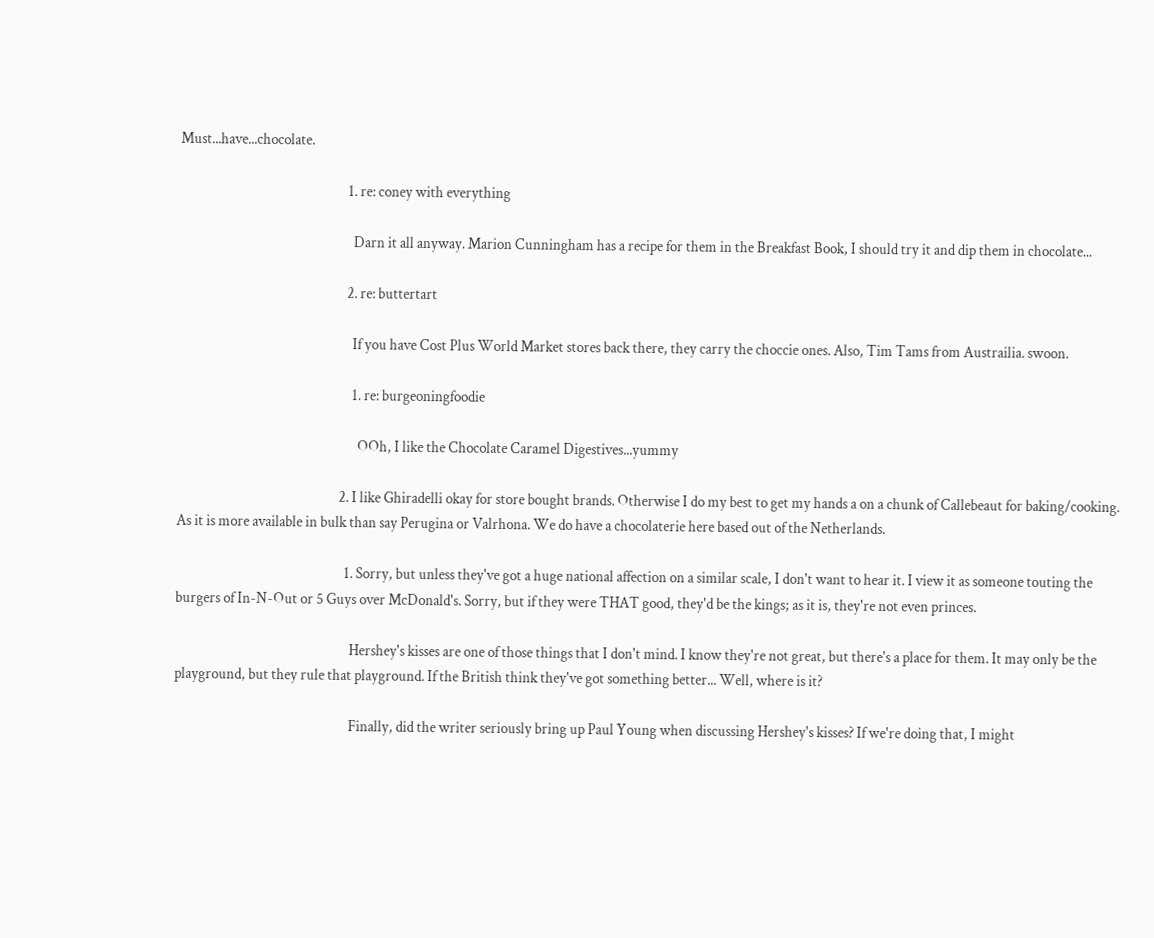Must...have...chocolate.

                                                        1. re: coney with everything

                                                          Darn it all anyway. Marion Cunningham has a recipe for them in the Breakfast Book, I should try it and dip them in chocolate...

                                                        2. re: buttertart

                                                          If you have Cost Plus World Market stores back there, they carry the choccie ones. Also, Tim Tams from Austrailia. swoon.

                                                          1. re: burgeoningfoodie

                                                            OOh, I like the Chocolate Caramel Digestives...yummy

                                                      2. I like Ghiradelli okay for store bought brands. Otherwise I do my best to get my hands a on a chunk of Callebeaut for baking/cooking. As it is more available in bulk than say Perugina or Valrhona. We do have a chocolaterie here based out of the Netherlands.

                                                        1. Sorry, but unless they've got a huge national affection on a similar scale, I don't want to hear it. I view it as someone touting the burgers of In-N-Out or 5 Guys over McDonald's. Sorry, but if they were THAT good, they'd be the kings; as it is, they're not even princes.

                                                          Hershey's kisses are one of those things that I don't mind. I know they're not great, but there's a place for them. It may only be the playground, but they rule that playground. If the British think they've got something better... Well, where is it?

                                                          Finally, did the writer seriously bring up Paul Young when discussing Hershey's kisses? If we're doing that, I might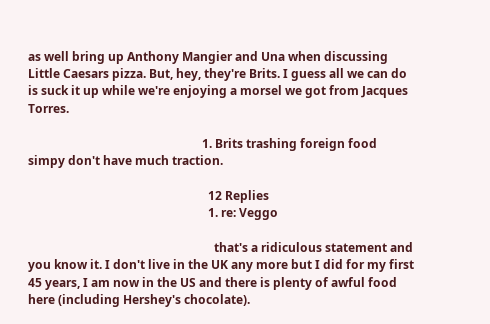as well bring up Anthony Mangier and Una when discussing Little Caesars pizza. But, hey, they're Brits. I guess all we can do is suck it up while we're enjoying a morsel we got from Jacques Torres.

                                                          1. Brits trashing foreign food simpy don't have much traction.

                                                            12 Replies
                                                            1. re: Veggo

                                                              that's a ridiculous statement and you know it. I don't live in the UK any more but I did for my first 45 years, I am now in the US and there is plenty of awful food here (including Hershey's chocolate).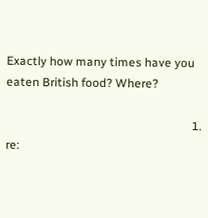Exactly how many times have you eaten British food? Where?

                                                              1. re: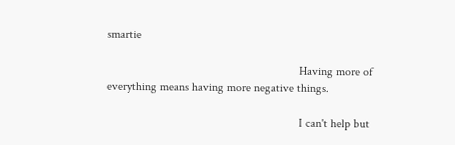smartie

                                                                Having more of everything means having more negative things.

                                                                I can't help but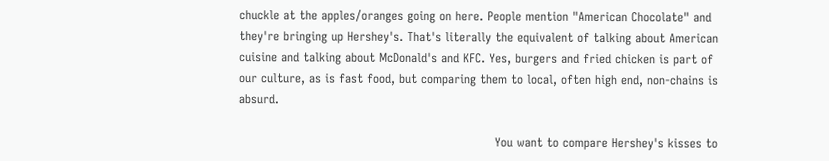chuckle at the apples/oranges going on here. People mention "American Chocolate" and they're bringing up Hershey's. That's literally the equivalent of talking about American cuisine and talking about McDonald's and KFC. Yes, burgers and fried chicken is part of our culture, as is fast food, but comparing them to local, often high end, non-chains is absurd.

                                                                You want to compare Hershey's kisses to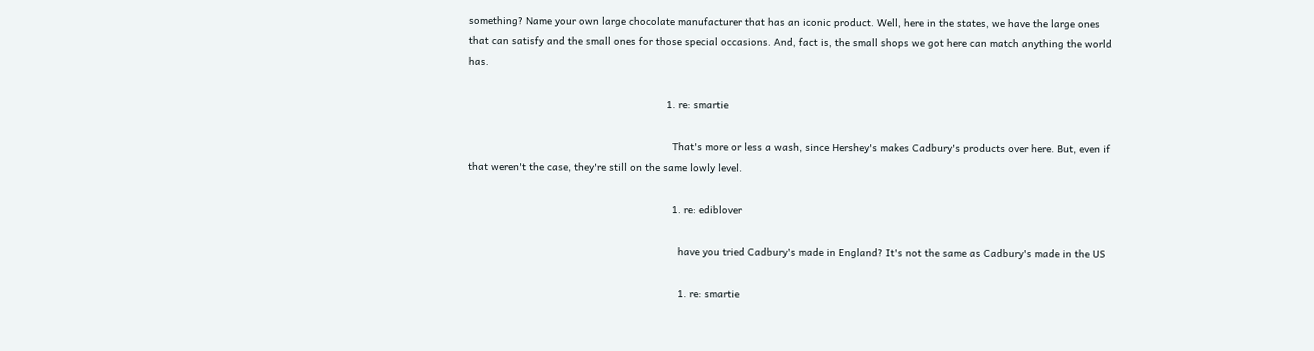something? Name your own large chocolate manufacturer that has an iconic product. Well, here in the states, we have the large ones that can satisfy and the small ones for those special occasions. And, fact is, the small shops we got here can match anything the world has.

                                                                  1. re: smartie

                                                                    That's more or less a wash, since Hershey's makes Cadbury's products over here. But, even if that weren't the case, they're still on the same lowly level.

                                                                    1. re: ediblover

                                                                      have you tried Cadbury's made in England? It's not the same as Cadbury's made in the US

                                                                      1. re: smartie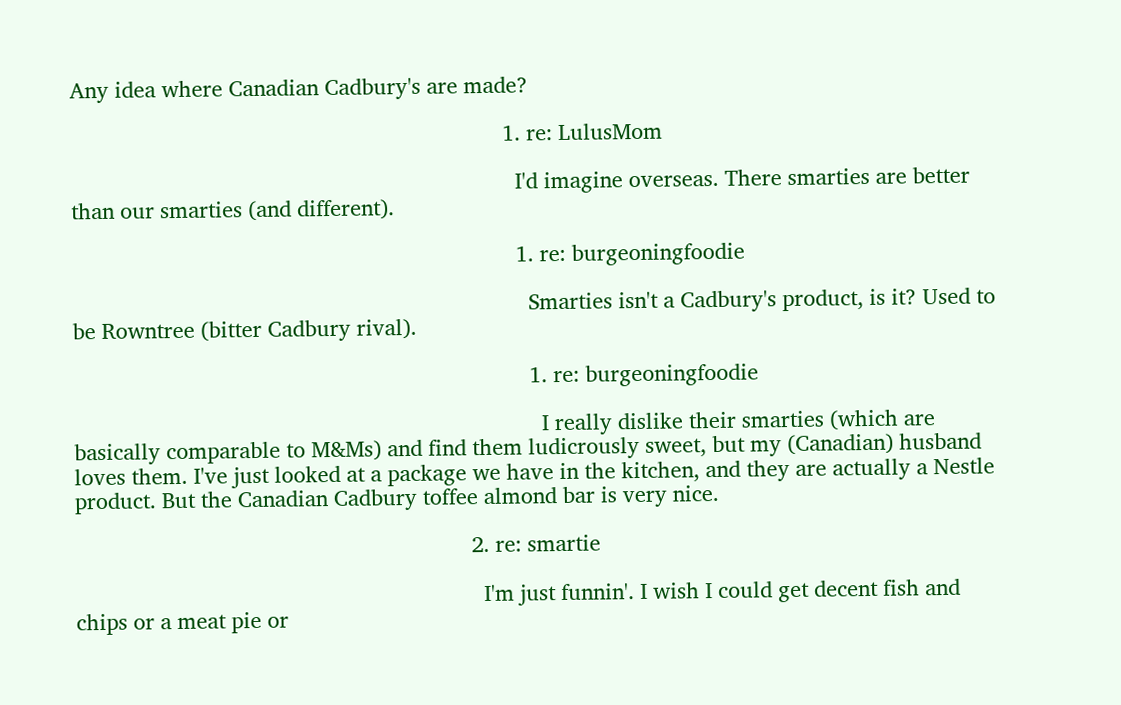Any idea where Canadian Cadbury's are made?

                                                                        1. re: LulusMom

                                                                          I'd imagine overseas. There smarties are better than our smarties (and different).

                                                                          1. re: burgeoningfoodie

                                                                            Smarties isn't a Cadbury's product, is it? Used to be Rowntree (bitter Cadbury rival).

                                                                            1. re: burgeoningfoodie

                                                                              I really dislike their smarties (which are basically comparable to M&Ms) and find them ludicrously sweet, but my (Canadian) husband loves them. I've just looked at a package we have in the kitchen, and they are actually a Nestle product. But the Canadian Cadbury toffee almond bar is very nice.

                                                                  2. re: smartie

                                                                    I'm just funnin'. I wish I could get decent fish and chips or a meat pie or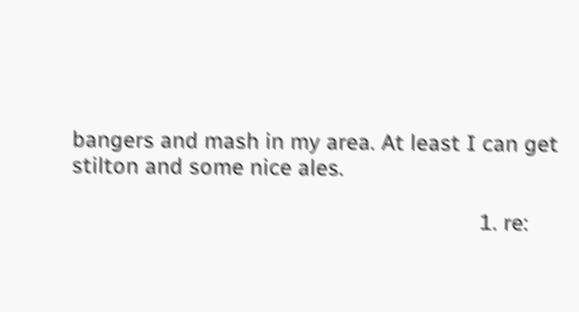bangers and mash in my area. At least I can get stilton and some nice ales.

                                                                    1. re: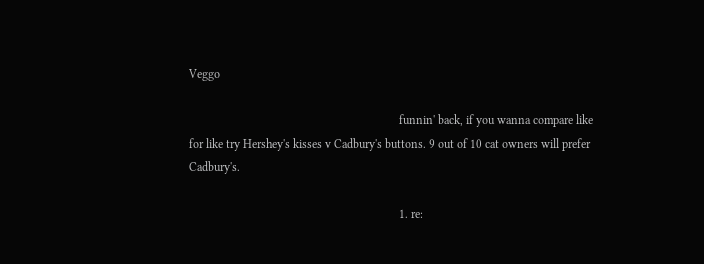Veggo

                                                                      funnin' back, if you wanna compare like for like try Hershey's kisses v Cadbury's buttons. 9 out of 10 cat owners will prefer Cadbury's.

                                                                      1. re: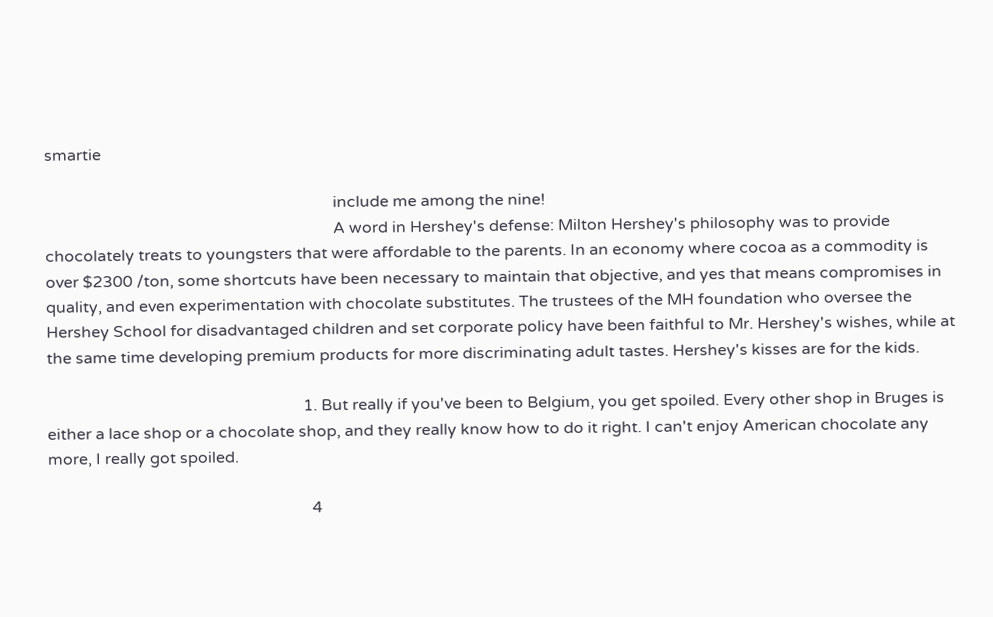smartie

                                                                        include me among the nine!
                                                                        A word in Hershey's defense: Milton Hershey's philosophy was to provide chocolately treats to youngsters that were affordable to the parents. In an economy where cocoa as a commodity is over $2300 /ton, some shortcuts have been necessary to maintain that objective, and yes that means compromises in quality, and even experimentation with chocolate substitutes. The trustees of the MH foundation who oversee the Hershey School for disadvantaged children and set corporate policy have been faithful to Mr. Hershey's wishes, while at the same time developing premium products for more discriminating adult tastes. Hershey's kisses are for the kids.

                                                                1. But really if you've been to Belgium, you get spoiled. Every other shop in Bruges is either a lace shop or a chocolate shop, and they really know how to do it right. I can't enjoy American chocolate any more, I really got spoiled.

                                                                  4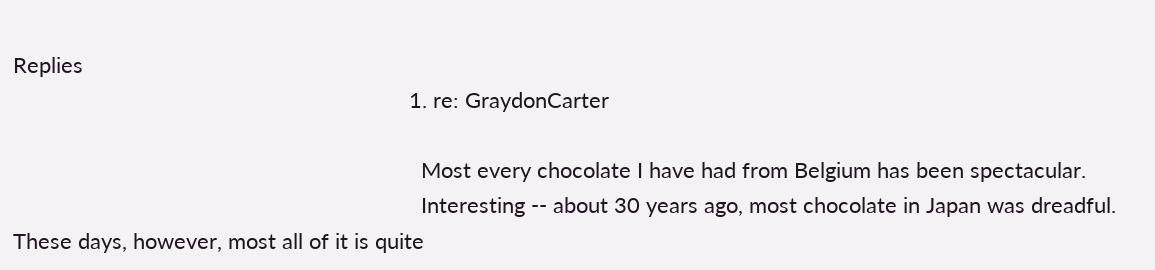Replies
                                                                  1. re: GraydonCarter

                                                                    Most every chocolate I have had from Belgium has been spectacular.
                                                                    Interesting -- about 30 years ago, most chocolate in Japan was dreadful. These days, however, most all of it is quite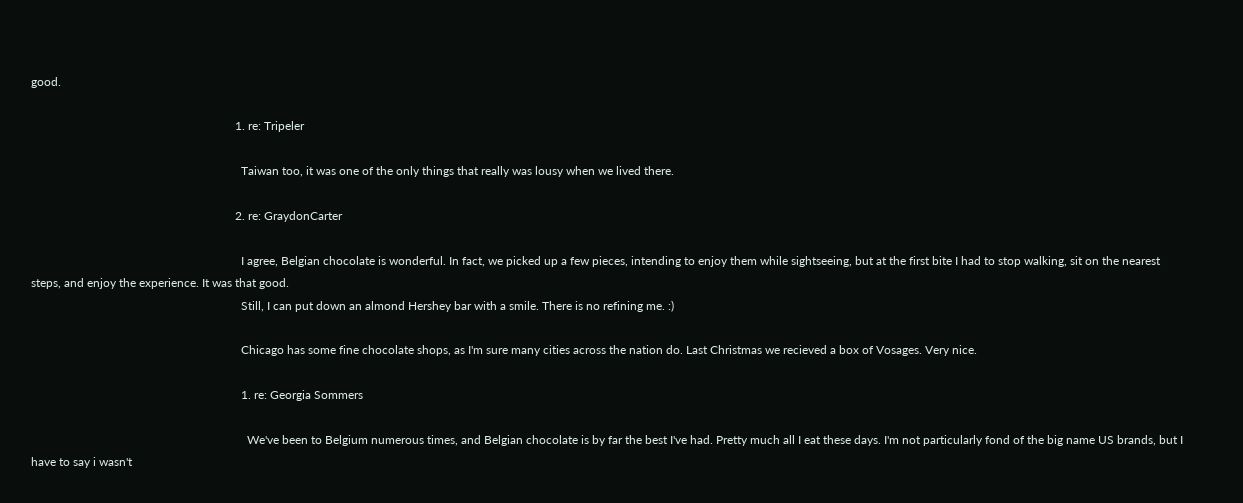good.

                                                                    1. re: Tripeler

                                                                      Taiwan too, it was one of the only things that really was lousy when we lived there.

                                                                    2. re: GraydonCarter

                                                                      I agree, Belgian chocolate is wonderful. In fact, we picked up a few pieces, intending to enjoy them while sightseeing, but at the first bite I had to stop walking, sit on the nearest steps, and enjoy the experience. It was that good.
                                                                      Still, I can put down an almond Hershey bar with a smile. There is no refining me. :)

                                                                      Chicago has some fine chocolate shops, as I'm sure many cities across the nation do. Last Christmas we recieved a box of Vosages. Very nice.

                                                                      1. re: Georgia Sommers

                                                                        We've been to Belgium numerous times, and Belgian chocolate is by far the best I've had. Pretty much all I eat these days. I'm not particularly fond of the big name US brands, but I have to say i wasn't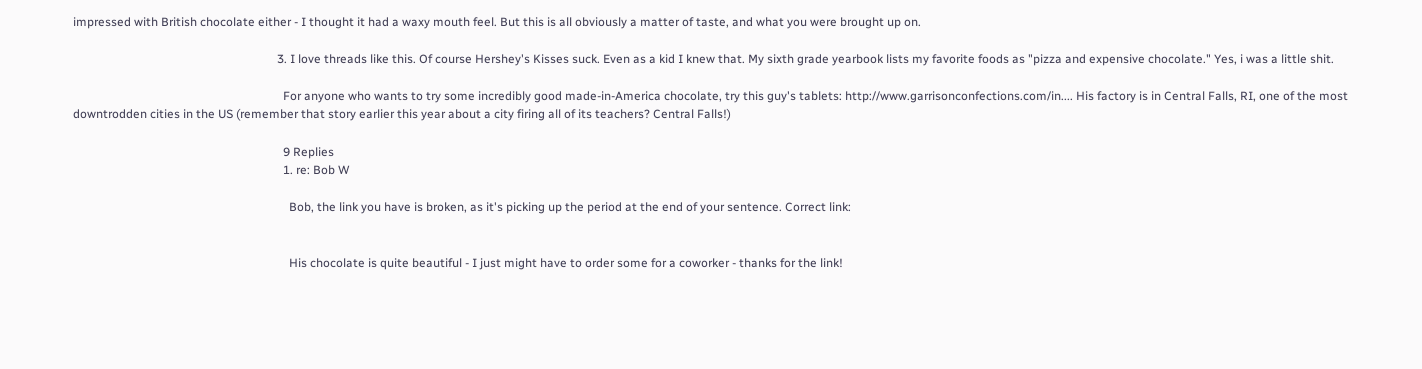impressed with British chocolate either - I thought it had a waxy mouth feel. But this is all obviously a matter of taste, and what you were brought up on.

                                                                    3. I love threads like this. Of course Hershey's Kisses suck. Even as a kid I knew that. My sixth grade yearbook lists my favorite foods as "pizza and expensive chocolate." Yes, i was a little shit.

                                                                      For anyone who wants to try some incredibly good made-in-America chocolate, try this guy's tablets: http://www.garrisonconfections.com/in.... His factory is in Central Falls, RI, one of the most downtrodden cities in the US (remember that story earlier this year about a city firing all of its teachers? Central Falls!)

                                                                      9 Replies
                                                                      1. re: Bob W

                                                                        Bob, the link you have is broken, as it's picking up the period at the end of your sentence. Correct link:


                                                                        His chocolate is quite beautiful - I just might have to order some for a coworker - thanks for the link!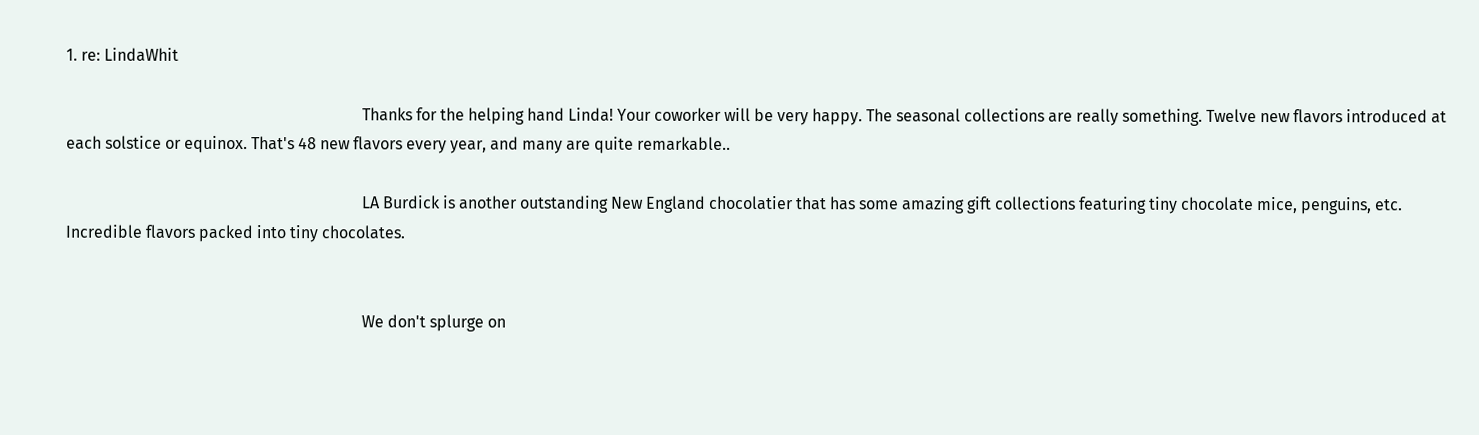1. re: LindaWhit

                                                                          Thanks for the helping hand Linda! Your coworker will be very happy. The seasonal collections are really something. Twelve new flavors introduced at each solstice or equinox. That's 48 new flavors every year, and many are quite remarkable..

                                                                          LA Burdick is another outstanding New England chocolatier that has some amazing gift collections featuring tiny chocolate mice, penguins, etc. Incredible flavors packed into tiny chocolates.


                                                                          We don't splurge on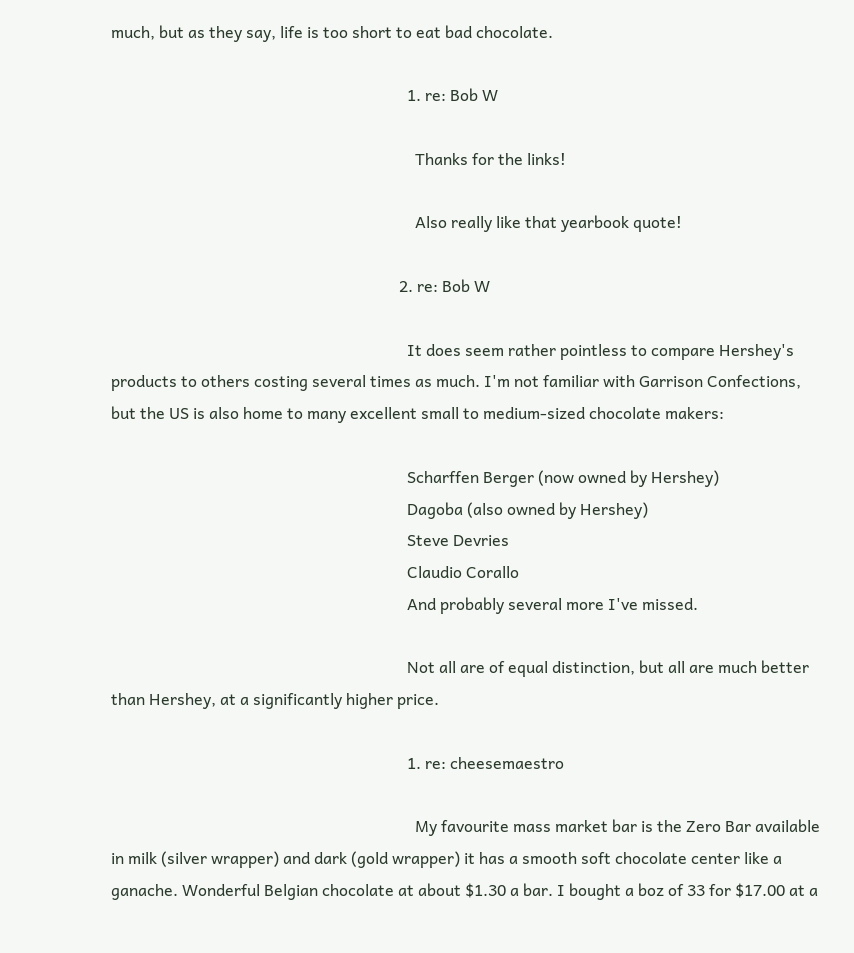much, but as they say, life is too short to eat bad chocolate.

                                                                          1. re: Bob W

                                                                            Thanks for the links!

                                                                            Also really like that yearbook quote!

                                                                        2. re: Bob W

                                                                          It does seem rather pointless to compare Hershey's products to others costing several times as much. I'm not familiar with Garrison Confections, but the US is also home to many excellent small to medium-sized chocolate makers:

                                                                          Scharffen Berger (now owned by Hershey)
                                                                          Dagoba (also owned by Hershey)
                                                                          Steve Devries
                                                                          Claudio Corallo
                                                                          And probably several more I've missed.

                                                                          Not all are of equal distinction, but all are much better than Hershey, at a significantly higher price.

                                                                          1. re: cheesemaestro

                                                                            My favourite mass market bar is the Zero Bar available in milk (silver wrapper) and dark (gold wrapper) it has a smooth soft chocolate center like a ganache. Wonderful Belgian chocolate at about $1.30 a bar. I bought a boz of 33 for $17.00 at a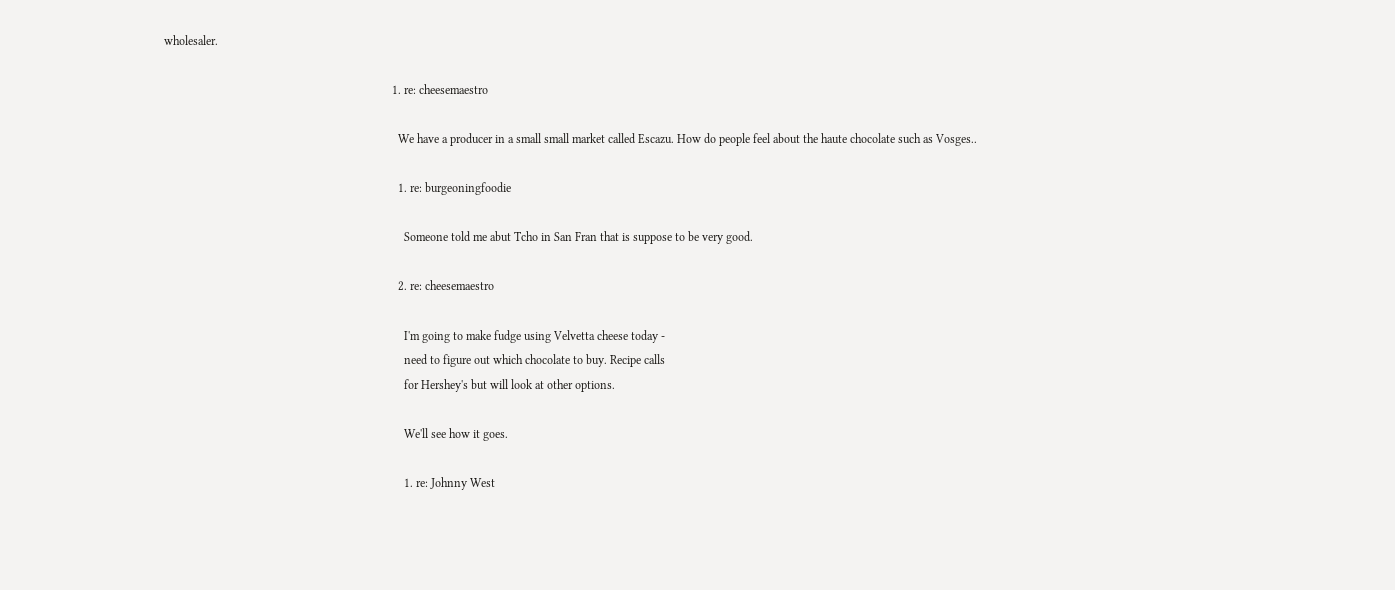wholesaler.

                                                                            1. re: cheesemaestro

                                                                              We have a producer in a small small market called Escazu. How do people feel about the haute chocolate such as Vosges..

                                                                              1. re: burgeoningfoodie

                                                                                Someone told me abut Tcho in San Fran that is suppose to be very good.

                                                                              2. re: cheesemaestro

                                                                                I'm going to make fudge using Velvetta cheese today -
                                                                                need to figure out which chocolate to buy. Recipe calls
                                                                                for Hershey's but will look at other options.

                                                                                We'll see how it goes.

                                                                                1. re: Johnny West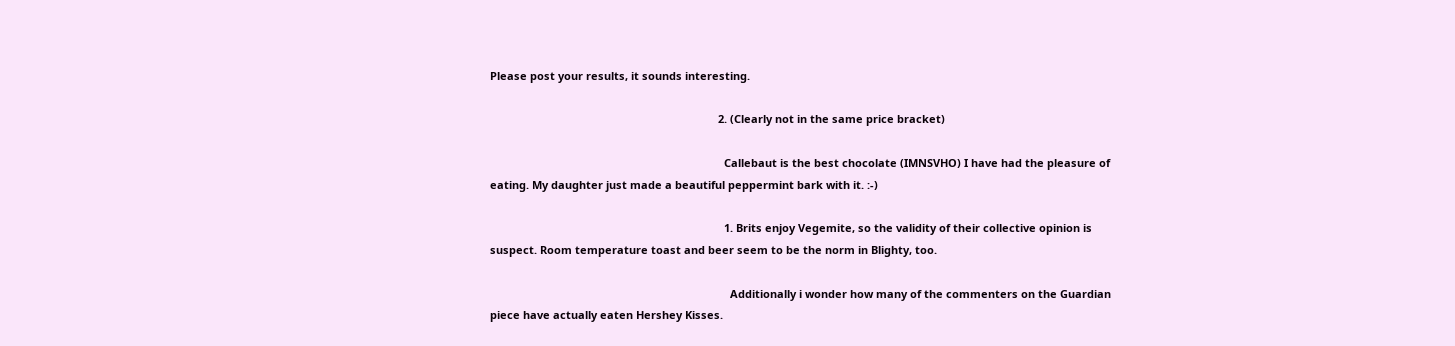Please post your results, it sounds interesting.

                                                                            2. (Clearly not in the same price bracket)

                                                                              Callebaut is the best chocolate (IMNSVHO) I have had the pleasure of eating. My daughter just made a beautiful peppermint bark with it. :-)

                                                                              1. Brits enjoy Vegemite, so the validity of their collective opinion is suspect. Room temperature toast and beer seem to be the norm in Blighty, too.

                                                                                Additionally i wonder how many of the commenters on the Guardian piece have actually eaten Hershey Kisses.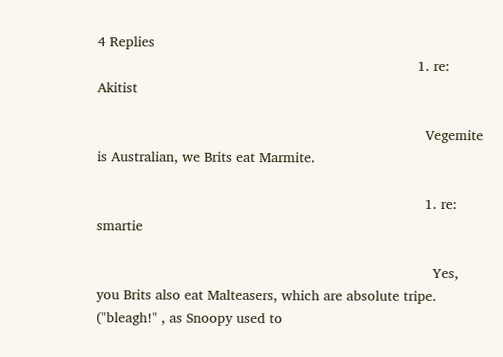4 Replies
                                                                                1. re: Akitist

                                                                                  Vegemite is Australian, we Brits eat Marmite.

                                                                                  1. re: smartie

                                                                                    Yes, you Brits also eat Malteasers, which are absolute tripe. ("bleagh!" , as Snoopy used to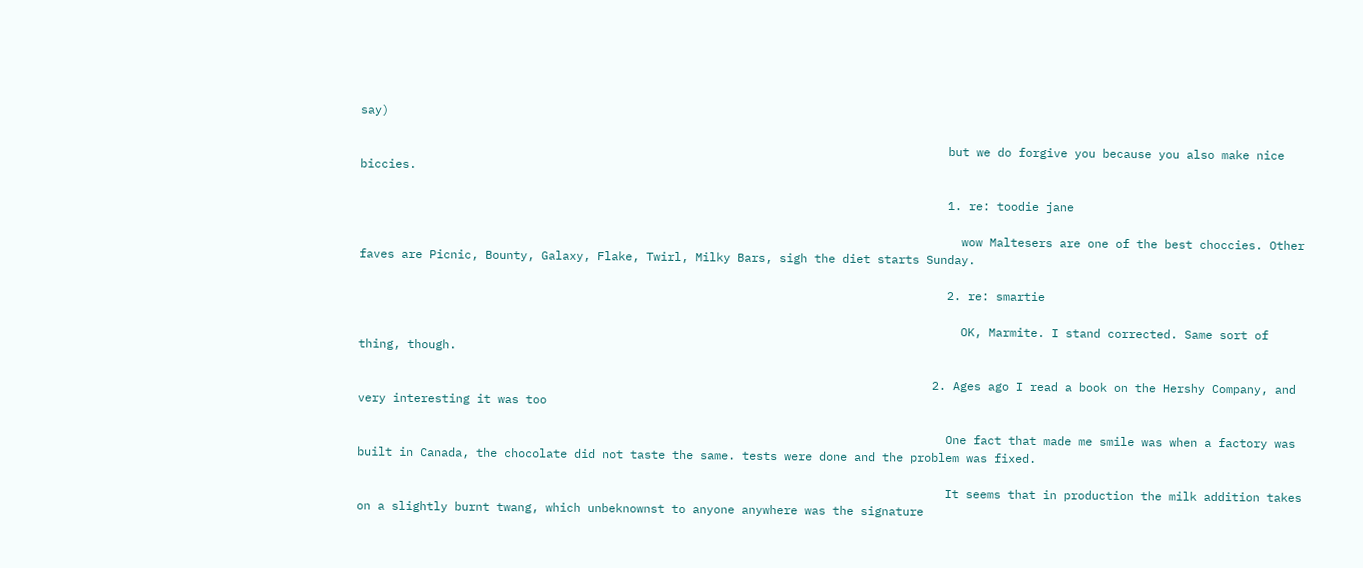say)

                                                                                    but we do forgive you because you also make nice biccies.

                                                                                    1. re: toodie jane

                                                                                      wow Maltesers are one of the best choccies. Other faves are Picnic, Bounty, Galaxy, Flake, Twirl, Milky Bars, sigh the diet starts Sunday.

                                                                                    2. re: smartie

                                                                                      OK, Marmite. I stand corrected. Same sort of thing, though.

                                                                                  2. Ages ago I read a book on the Hershy Company, and very interesting it was too

                                                                                    One fact that made me smile was when a factory was built in Canada, the chocolate did not taste the same. tests were done and the problem was fixed.

                                                                                    It seems that in production the milk addition takes on a slightly burnt twang, which unbeknownst to anyone anywhere was the signature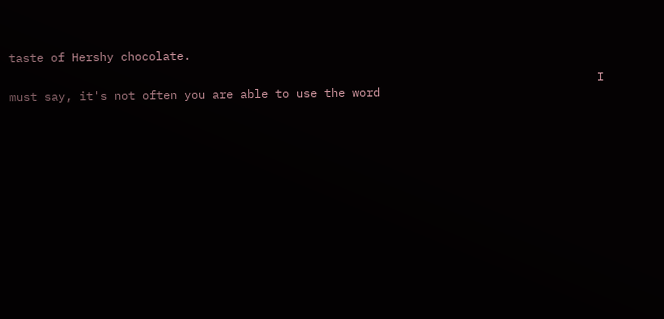taste of Hershy chocolate.

                                                                                    I must say, it's not often you are able to use the word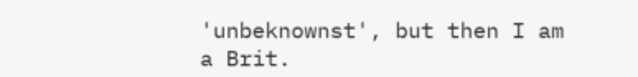'unbeknownst', but then I am a Brit.